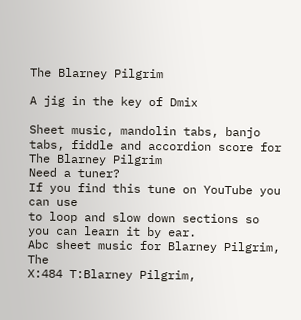The Blarney Pilgrim

A jig in the key of Dmix

Sheet music, mandolin tabs, banjo tabs, fiddle and accordion score for The Blarney Pilgrim
Need a tuner?
If you find this tune on YouTube you can use
to loop and slow down sections so you can learn it by ear.
Abc sheet music for Blarney Pilgrim, The
X:484 T:Blarney Pilgrim,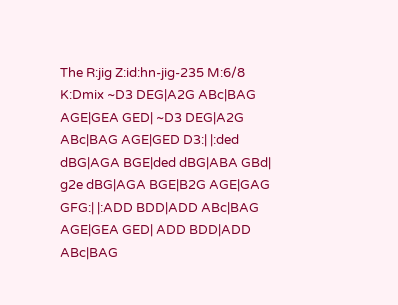The R:jig Z:id:hn-jig-235 M:6/8 K:Dmix ~D3 DEG|A2G ABc|BAG AGE|GEA GED| ~D3 DEG|A2G ABc|BAG AGE|GED D3:| |:ded dBG|AGA BGE|ded dBG|ABA GBd| g2e dBG|AGA BGE|B2G AGE|GAG GFG:| |:ADD BDD|ADD ABc|BAG AGE|GEA GED| ADD BDD|ADD ABc|BAG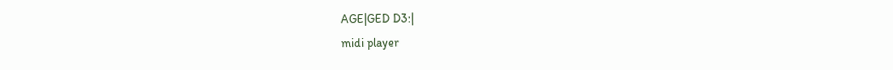AGE|GED D3:|
midi player